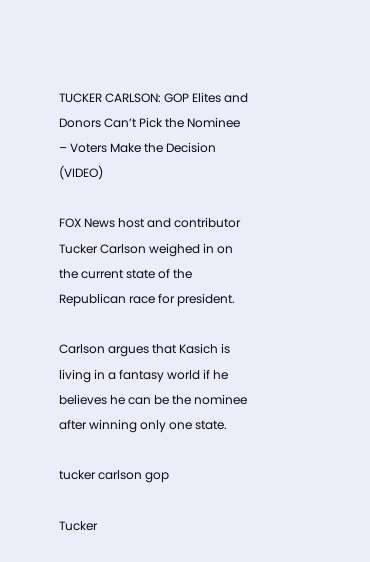TUCKER CARLSON: GOP Elites and Donors Can’t Pick the Nominee – Voters Make the Decision (VIDEO)

FOX News host and contributor Tucker Carlson weighed in on the current state of the Republican race for president.

Carlson argues that Kasich is living in a fantasy world if he believes he can be the nominee after winning only one state.

tucker carlson gop

Tucker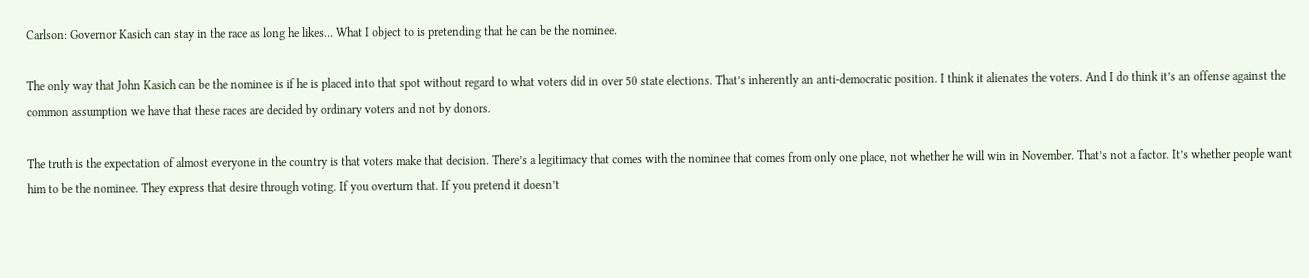Carlson: Governor Kasich can stay in the race as long he likes… What I object to is pretending that he can be the nominee.

The only way that John Kasich can be the nominee is if he is placed into that spot without regard to what voters did in over 50 state elections. That’s inherently an anti-democratic position. I think it alienates the voters. And I do think it’s an offense against the common assumption we have that these races are decided by ordinary voters and not by donors.

The truth is the expectation of almost everyone in the country is that voters make that decision. There’s a legitimacy that comes with the nominee that comes from only one place, not whether he will win in November. That’s not a factor. It’s whether people want him to be the nominee. They express that desire through voting. If you overturn that. If you pretend it doesn’t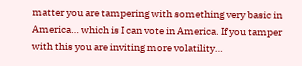matter you are tampering with something very basic in America… which is I can vote in America. If you tamper with this you are inviting more volatility…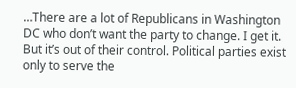…There are a lot of Republicans in Washington DC who don’t want the party to change. I get it. But it’s out of their control. Political parties exist only to serve the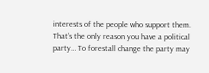interests of the people who support them. That’s the only reason you have a political party… To forestall change the party may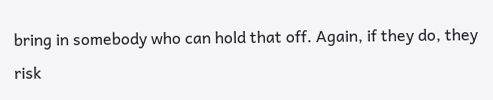bring in somebody who can hold that off. Again, if they do, they risk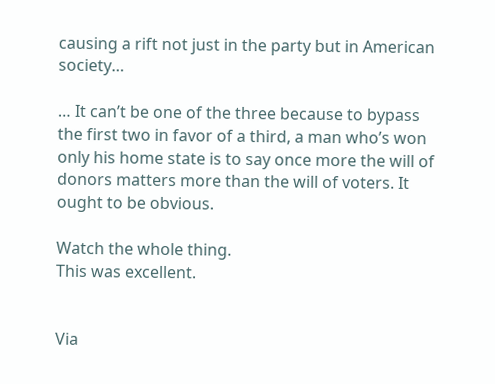causing a rift not just in the party but in American society…

… It can’t be one of the three because to bypass the first two in favor of a third, a man who’s won only his home state is to say once more the will of donors matters more than the will of voters. It ought to be obvious.

Watch the whole thing.
This was excellent.


Via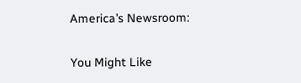America’s Newsroom:

You Might Like